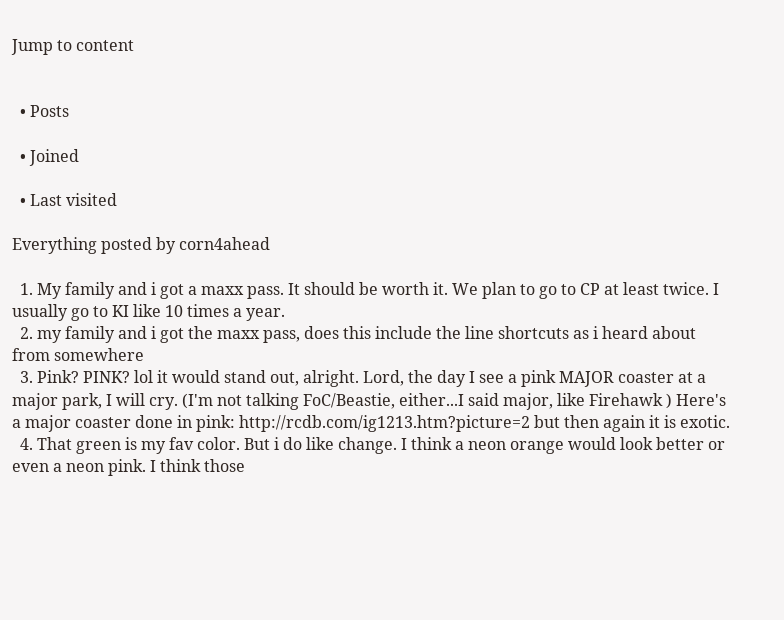Jump to content


  • Posts

  • Joined

  • Last visited

Everything posted by corn4ahead

  1. My family and i got a maxx pass. It should be worth it. We plan to go to CP at least twice. I usually go to KI like 10 times a year.
  2. my family and i got the maxx pass, does this include the line shortcuts as i heard about from somewhere
  3. Pink? PINK? lol it would stand out, alright. Lord, the day I see a pink MAJOR coaster at a major park, I will cry. (I'm not talking FoC/Beastie, either...I said major, like Firehawk ) Here's a major coaster done in pink: http://rcdb.com/ig1213.htm?picture=2 but then again it is exotic.
  4. That green is my fav color. But i do like change. I think a neon orange would look better or even a neon pink. I think those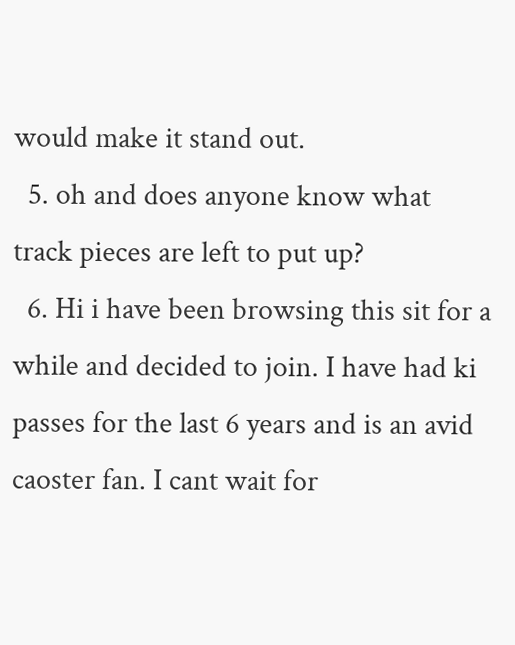would make it stand out.
  5. oh and does anyone know what track pieces are left to put up?
  6. Hi i have been browsing this sit for a while and decided to join. I have had ki passes for the last 6 years and is an avid caoster fan. I cant wait for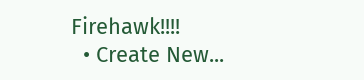Firehawk!!!!
  • Create New...